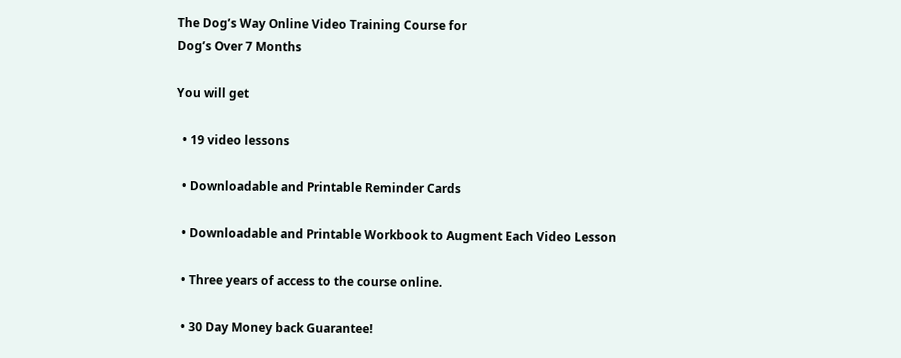The Dog’s Way Online Video Training Course for
Dog’s Over 7 Months

You will get

  • 19 video lessons

  • Downloadable and Printable Reminder Cards

  • Downloadable and Printable Workbook to Augment Each Video Lesson

  • Three years of access to the course online.

  • 30 Day Money back Guarantee!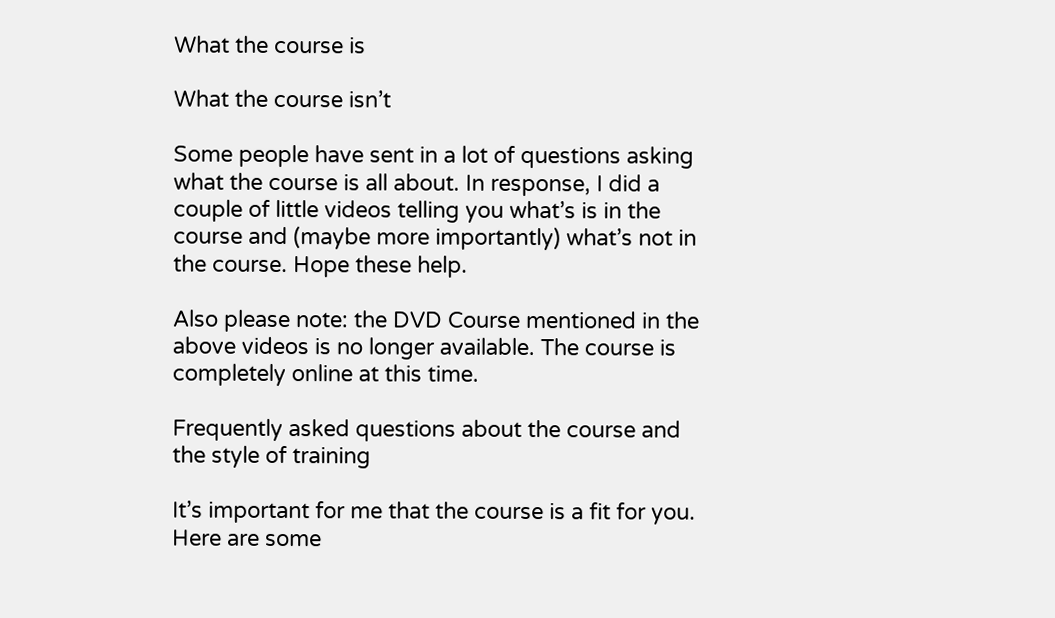What the course is

What the course isn’t

Some people have sent in a lot of questions asking what the course is all about. In response, I did a couple of little videos telling you what’s is in the course and (maybe more importantly) what’s not in the course. Hope these help.

Also please note: the DVD Course mentioned in the above videos is no longer available. The course is completely online at this time.

Frequently asked questions about the course and the style of training

It’s important for me that the course is a fit for you. Here are some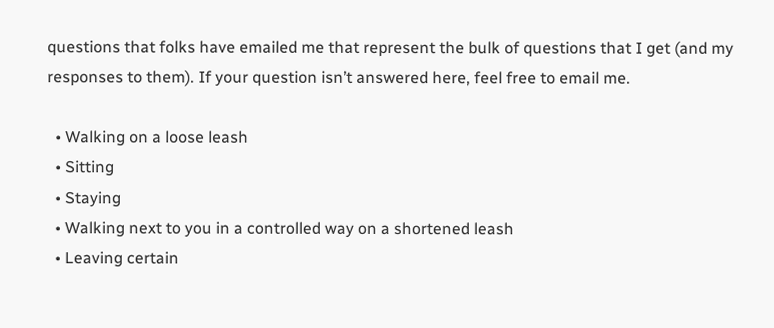questions that folks have emailed me that represent the bulk of questions that I get (and my responses to them). If your question isn’t answered here, feel free to email me.

  • Walking on a loose leash
  • Sitting
  • Staying
  • Walking next to you in a controlled way on a shortened leash
  • Leaving certain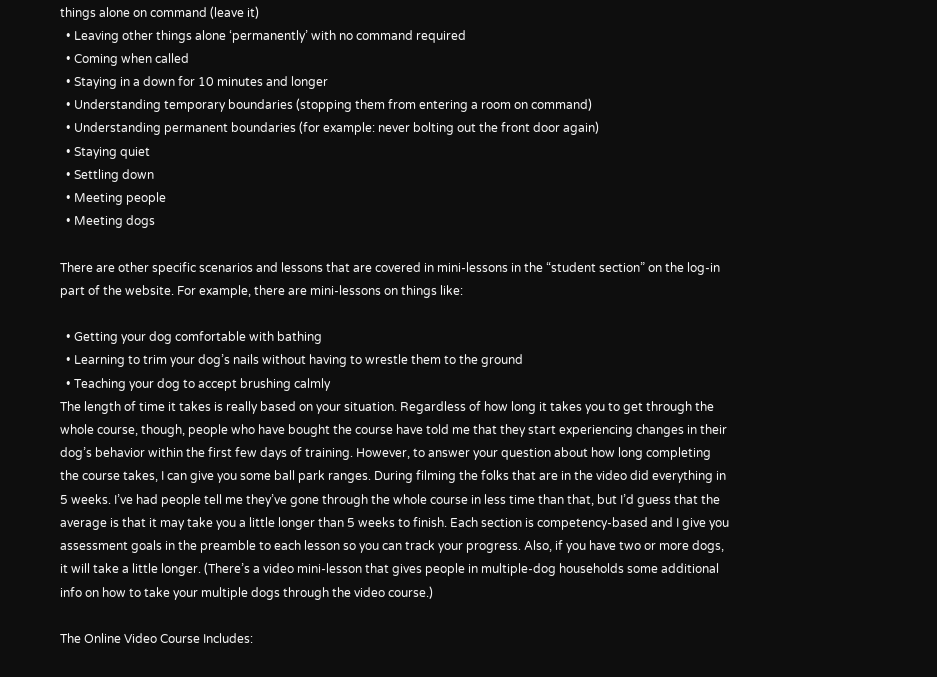things alone on command (leave it)
  • Leaving other things alone ‘permanently’ with no command required
  • Coming when called
  • Staying in a down for 10 minutes and longer
  • Understanding temporary boundaries (stopping them from entering a room on command)
  • Understanding permanent boundaries (for example: never bolting out the front door again)
  • Staying quiet
  • Settling down
  • Meeting people
  • Meeting dogs

There are other specific scenarios and lessons that are covered in mini-lessons in the “student section” on the log-in part of the website. For example, there are mini-lessons on things like:

  • Getting your dog comfortable with bathing
  • Learning to trim your dog’s nails without having to wrestle them to the ground
  • Teaching your dog to accept brushing calmly
The length of time it takes is really based on your situation. Regardless of how long it takes you to get through the whole course, though, people who have bought the course have told me that they start experiencing changes in their dog’s behavior within the first few days of training. However, to answer your question about how long completing the course takes, I can give you some ball park ranges. During filming the folks that are in the video did everything in 5 weeks. I’ve had people tell me they’ve gone through the whole course in less time than that, but I’d guess that the average is that it may take you a little longer than 5 weeks to finish. Each section is competency-based and I give you assessment goals in the preamble to each lesson so you can track your progress. Also, if you have two or more dogs, it will take a little longer. (There’s a video mini-lesson that gives people in multiple-dog households some additional info on how to take your multiple dogs through the video course.)

The Online Video Course Includes: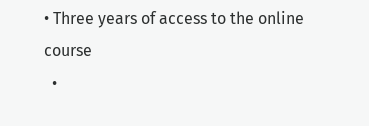• Three years of access to the online course
  •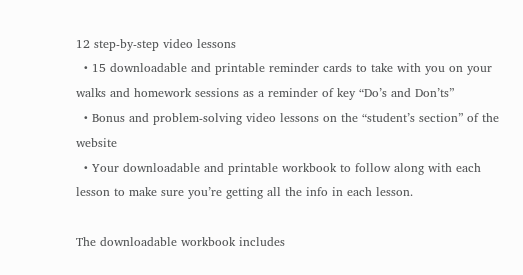12 step-by-step video lessons
  • 15 downloadable and printable reminder cards to take with you on your walks and homework sessions as a reminder of key “Do’s and Don’ts”
  • Bonus and problem-solving video lessons on the “student’s section” of the website
  • Your downloadable and printable workbook to follow along with each lesson to make sure you’re getting all the info in each lesson.

The downloadable workbook includes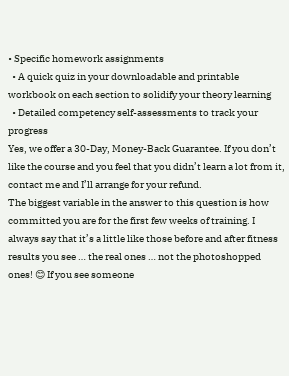• Specific homework assignments
  • A quick quiz in your downloadable and printable workbook on each section to solidify your theory learning
  • Detailed competency self-assessments to track your progress
Yes, we offer a 30-Day, Money-Back Guarantee. If you don’t like the course and you feel that you didn’t learn a lot from it, contact me and I’ll arrange for your refund.
The biggest variable in the answer to this question is how committed you are for the first few weeks of training. I always say that it’s a little like those before and after fitness results you see … the real ones … not the photoshopped ones! 😊 If you see someone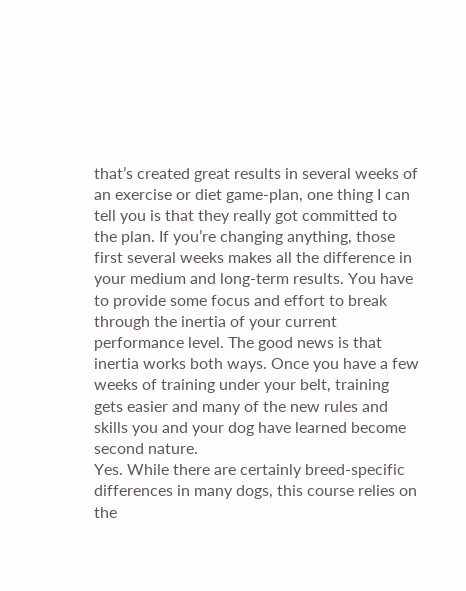that’s created great results in several weeks of an exercise or diet game-plan, one thing I can tell you is that they really got committed to the plan. If you’re changing anything, those first several weeks makes all the difference in your medium and long-term results. You have to provide some focus and effort to break through the inertia of your current performance level. The good news is that inertia works both ways. Once you have a few weeks of training under your belt, training gets easier and many of the new rules and skills you and your dog have learned become second nature.
Yes. While there are certainly breed-specific differences in many dogs, this course relies on the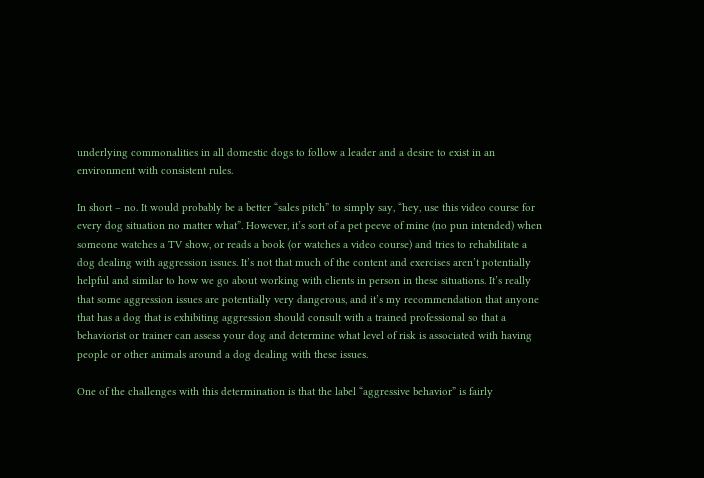underlying commonalities in all domestic dogs to follow a leader and a desire to exist in an environment with consistent rules.

In short – no. It would probably be a better “sales pitch” to simply say, “hey, use this video course for every dog situation no matter what”. However, it’s sort of a pet peeve of mine (no pun intended) when someone watches a TV show, or reads a book (or watches a video course) and tries to rehabilitate a dog dealing with aggression issues. It’s not that much of the content and exercises aren’t potentially helpful and similar to how we go about working with clients in person in these situations. It’s really that some aggression issues are potentially very dangerous, and it’s my recommendation that anyone that has a dog that is exhibiting aggression should consult with a trained professional so that a behaviorist or trainer can assess your dog and determine what level of risk is associated with having people or other animals around a dog dealing with these issues.

One of the challenges with this determination is that the label “aggressive behavior” is fairly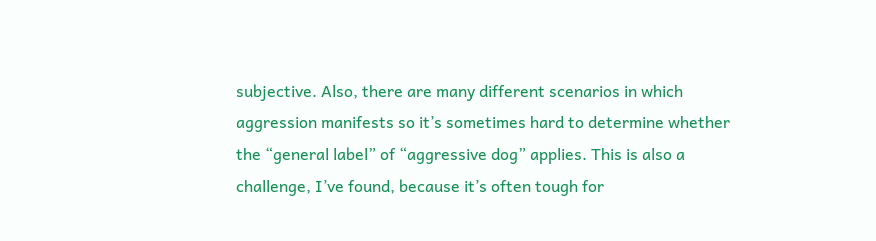subjective. Also, there are many different scenarios in which aggression manifests so it’s sometimes hard to determine whether the “general label” of “aggressive dog” applies. This is also a challenge, I’ve found, because it’s often tough for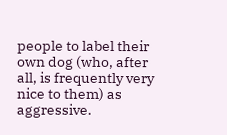people to label their own dog (who, after all, is frequently very nice to them) as aggressive.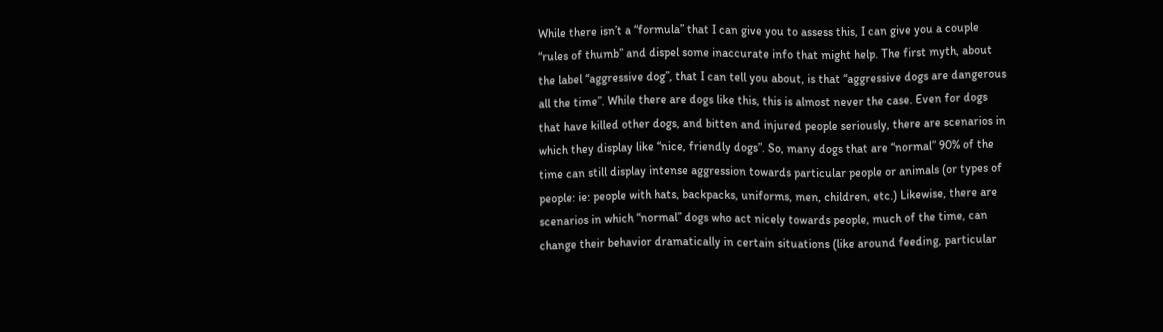While there isn’t a “formula” that I can give you to assess this, I can give you a couple “rules of thumb” and dispel some inaccurate info that might help. The first myth, about the label “aggressive dog”, that I can tell you about, is that “aggressive dogs are dangerous all the time”. While there are dogs like this, this is almost never the case. Even for dogs that have killed other dogs, and bitten and injured people seriously, there are scenarios in which they display like “nice, friendly dogs”. So, many dogs that are “normal” 90% of the time can still display intense aggression towards particular people or animals (or types of people: ie: people with hats, backpacks, uniforms, men, children, etc.) Likewise, there are scenarios in which “normal” dogs who act nicely towards people, much of the time, can change their behavior dramatically in certain situations (like around feeding, particular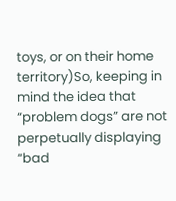toys, or on their home territory)So, keeping in mind the idea that “problem dogs” are not perpetually displaying “bad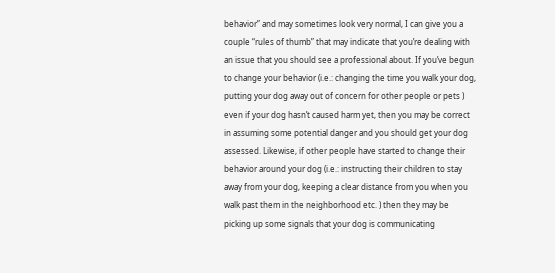behavior” and may sometimes look very normal, I can give you a couple “rules of thumb” that may indicate that you’re dealing with an issue that you should see a professional about. If you’ve begun to change your behavior (i.e.: changing the time you walk your dog, putting your dog away out of concern for other people or pets ) even if your dog hasn’t caused harm yet, then you may be correct in assuming some potential danger and you should get your dog assessed. Likewise, if other people have started to change their behavior around your dog (i.e.: instructing their children to stay away from your dog, keeping a clear distance from you when you walk past them in the neighborhood etc. ) then they may be picking up some signals that your dog is communicating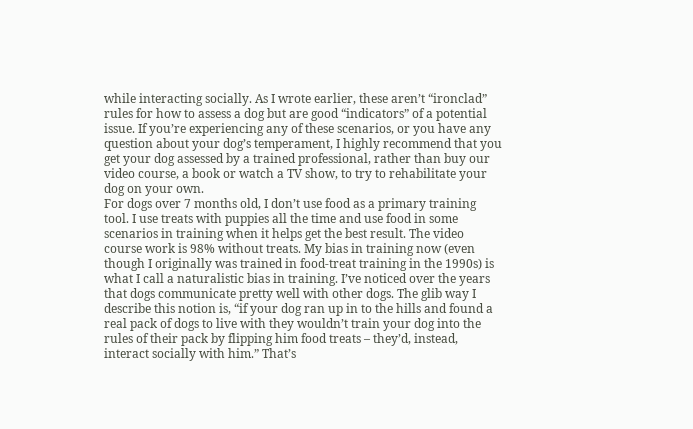while interacting socially. As I wrote earlier, these aren’t “ironclad” rules for how to assess a dog but are good “indicators” of a potential issue. If you’re experiencing any of these scenarios, or you have any question about your dog’s temperament, I highly recommend that you get your dog assessed by a trained professional, rather than buy our video course, a book or watch a TV show, to try to rehabilitate your dog on your own.
For dogs over 7 months old, I don’t use food as a primary training tool. I use treats with puppies all the time and use food in some scenarios in training when it helps get the best result. The video course work is 98% without treats. My bias in training now (even though I originally was trained in food-treat training in the 1990s) is what I call a naturalistic bias in training. I’ve noticed over the years that dogs communicate pretty well with other dogs. The glib way I describe this notion is, “if your dog ran up in to the hills and found a real pack of dogs to live with they wouldn’t train your dog into the rules of their pack by flipping him food treats – they’d, instead, interact socially with him.” That’s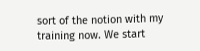sort of the notion with my training now. We start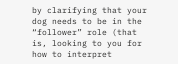by clarifying that your dog needs to be in the “follower” role (that is, looking to you for how to interpret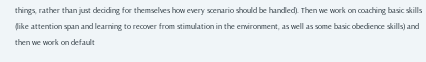things, rather than just deciding for themselves how every scenario should be handled). Then we work on coaching basic skills (like attention span and learning to recover from stimulation in the environment, as well as some basic obedience skills) and then we work on default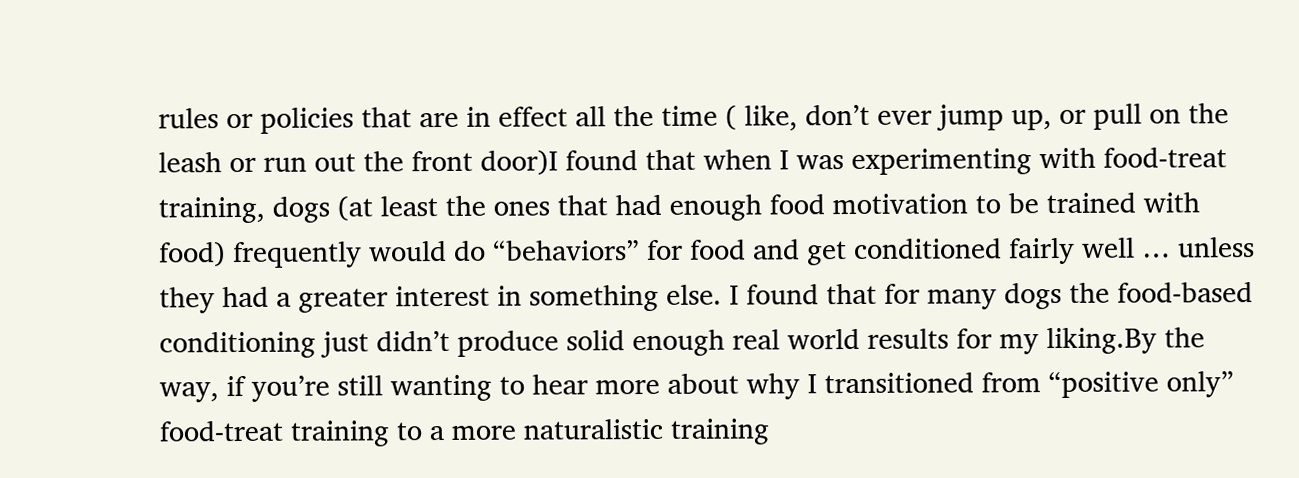rules or policies that are in effect all the time ( like, don’t ever jump up, or pull on the leash or run out the front door)I found that when I was experimenting with food-treat training, dogs (at least the ones that had enough food motivation to be trained with food) frequently would do “behaviors” for food and get conditioned fairly well … unless they had a greater interest in something else. I found that for many dogs the food-based conditioning just didn’t produce solid enough real world results for my liking.By the way, if you’re still wanting to hear more about why I transitioned from “positive only” food-treat training to a more naturalistic training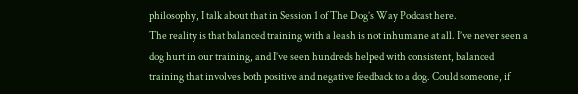philosophy, I talk about that in Session 1 of The Dog’s Way Podcast here.
The reality is that balanced training with a leash is not inhumane at all. I’ve never seen a dog hurt in our training, and I’ve seen hundreds helped with consistent, balanced training that involves both positive and negative feedback to a dog. Could someone, if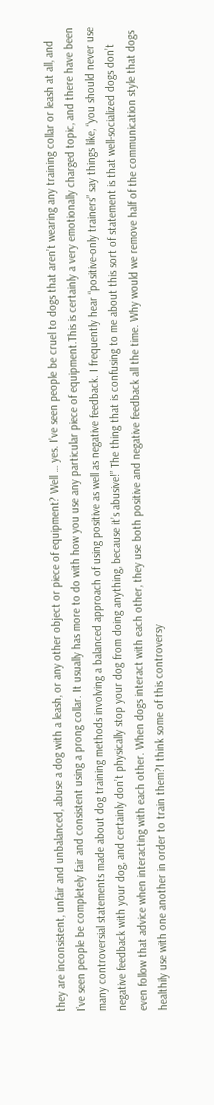they are inconsistent, unfair and unbalanced, abuse a dog with a leash, or any other object or piece of equipment? Well … yes. I’ve seen people be cruel to dogs that aren’t wearing any training collar or leash at all, and I’ve seen people be completely fair and consistent using a prong collar. It usually has more to do with how you use any particular piece of equipment.This is certainly a very emotionally charged topic, and there have been many controversial statements made about dog training methods involving a balanced approach of using positive as well as negative feedback. I frequently hear “positive-only trainers” say things like, “you should never use negative feedback with your dog, and certainly don’t physically stop your dog from doing anything, because it’s abusive!” The thing that is confusing to me about this sort of statement is that well-socialized dogs don’t even follow that advice when interacting with each other. When dogs interact with each other, they use both positive and negative feedback all the time. Why would we remove half of the communication style that dogs healthily use with one another in order to train them?I think some of this controversy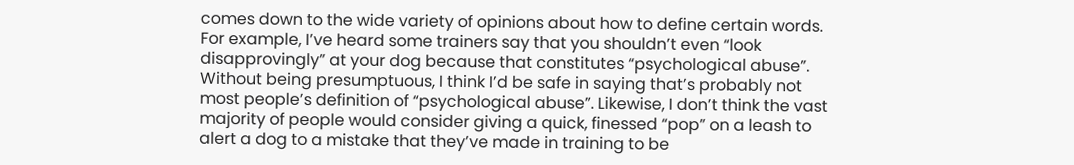comes down to the wide variety of opinions about how to define certain words. For example, I’ve heard some trainers say that you shouldn’t even “look disapprovingly” at your dog because that constitutes “psychological abuse”. Without being presumptuous, I think I’d be safe in saying that’s probably not most people’s definition of “psychological abuse”. Likewise, I don’t think the vast majority of people would consider giving a quick, finessed “pop” on a leash to alert a dog to a mistake that they’ve made in training to be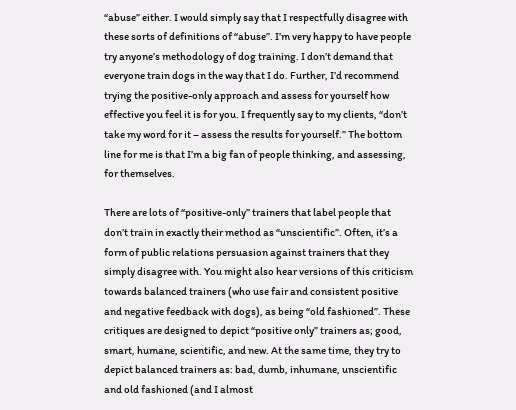“abuse” either. I would simply say that I respectfully disagree with these sorts of definitions of “abuse”. I’m very happy to have people try anyone’s methodology of dog training. I don’t demand that everyone train dogs in the way that I do. Further, I’d recommend trying the positive-only approach and assess for yourself how effective you feel it is for you. I frequently say to my clients, “don’t take my word for it – assess the results for yourself.” The bottom line for me is that I’m a big fan of people thinking, and assessing, for themselves.

There are lots of “positive-only” trainers that label people that don’t train in exactly their method as “unscientific”. Often, it’s a form of public relations persuasion against trainers that they simply disagree with. You might also hear versions of this criticism towards balanced trainers (who use fair and consistent positive and negative feedback with dogs), as being “old fashioned”. These critiques are designed to depict “positive only” trainers as; good, smart, humane, scientific, and new. At the same time, they try to depict balanced trainers as: bad, dumb, inhumane, unscientific and old fashioned (and I almost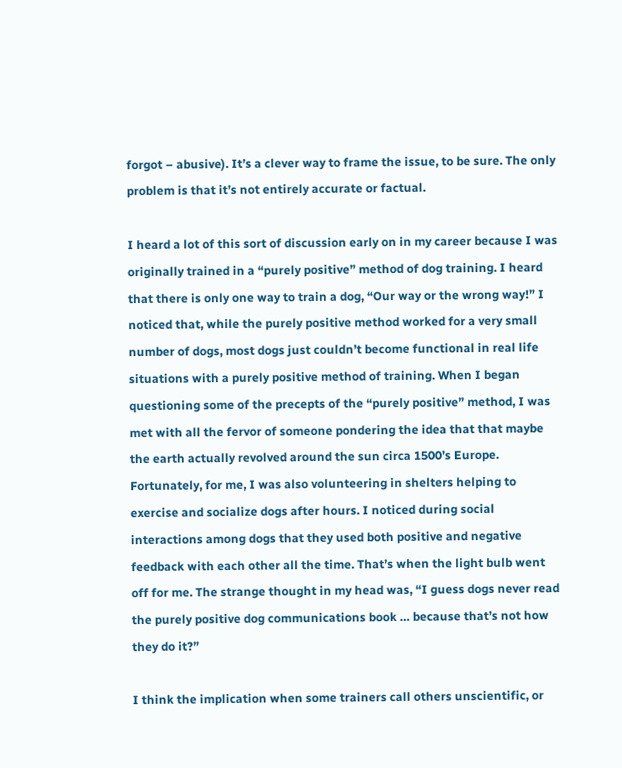forgot – abusive). It’s a clever way to frame the issue, to be sure. The only problem is that it’s not entirely accurate or factual.

I heard a lot of this sort of discussion early on in my career because I was originally trained in a “purely positive” method of dog training. I heard that there is only one way to train a dog, “Our way or the wrong way!” I noticed that, while the purely positive method worked for a very small number of dogs, most dogs just couldn’t become functional in real life situations with a purely positive method of training. When I began questioning some of the precepts of the “purely positive” method, I was met with all the fervor of someone pondering the idea that that maybe the earth actually revolved around the sun circa 1500’s Europe. Fortunately, for me, I was also volunteering in shelters helping to exercise and socialize dogs after hours. I noticed during social interactions among dogs that they used both positive and negative feedback with each other all the time. That’s when the light bulb went off for me. The strange thought in my head was, “I guess dogs never read the purely positive dog communications book … because that’s not how they do it?”

I think the implication when some trainers call others unscientific, or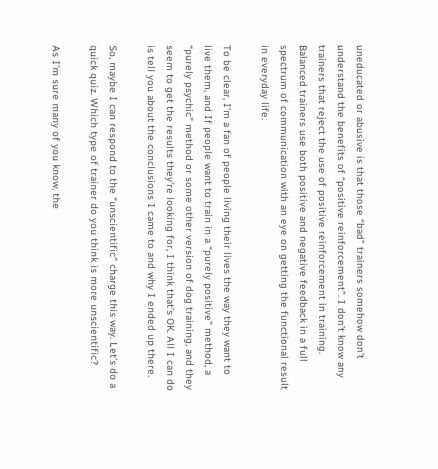uneducated or abusive is that those “bad” trainers somehow don’t understand the benefits of “positive reinforcement”. I don’t know any trainers that reject the use of positive reinforcement in training. Balanced trainers use both positive and negative feedback in a full spectrum of communication with an eye on getting the functional result in everyday life.

To be clear, I’m a fan of people living their lives the way they want to live them, and If people want to train in a “purely positive” method, a “purely psychic” method or some other version of dog training, and they seem to get the results they’re looking for, I think that’s OK. All I can do is tell you about the conclusions I came to and why I ended up there.

So, maybe I can respond to the “unscientific” charge this way. Let’s do a quick quiz. Which type of trainer do you think is more unscientific?

As I’m sure many of you know, the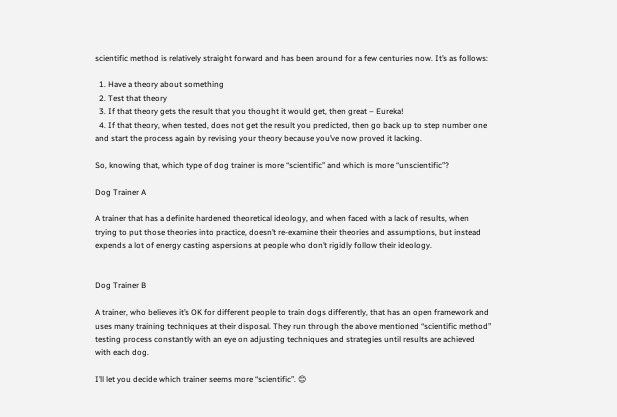scientific method is relatively straight forward and has been around for a few centuries now. It’s as follows:

  1. Have a theory about something
  2. Test that theory
  3. If that theory gets the result that you thought it would get, then great – Eureka!
  4. If that theory, when tested, does not get the result you predicted, then go back up to step number one and start the process again by revising your theory because you’ve now proved it lacking.

So, knowing that, which type of dog trainer is more “scientific” and which is more “unscientific”?

Dog Trainer A

A trainer that has a definite hardened theoretical ideology, and when faced with a lack of results, when trying to put those theories into practice, doesn’t re-examine their theories and assumptions, but instead expends a lot of energy casting aspersions at people who don’t rigidly follow their ideology.


Dog Trainer B

A trainer, who believes it’s OK for different people to train dogs differently, that has an open framework and uses many training techniques at their disposal. They run through the above mentioned “scientific method” testing process constantly with an eye on adjusting techniques and strategies until results are achieved with each dog.

I’ll let you decide which trainer seems more “scientific”. 😊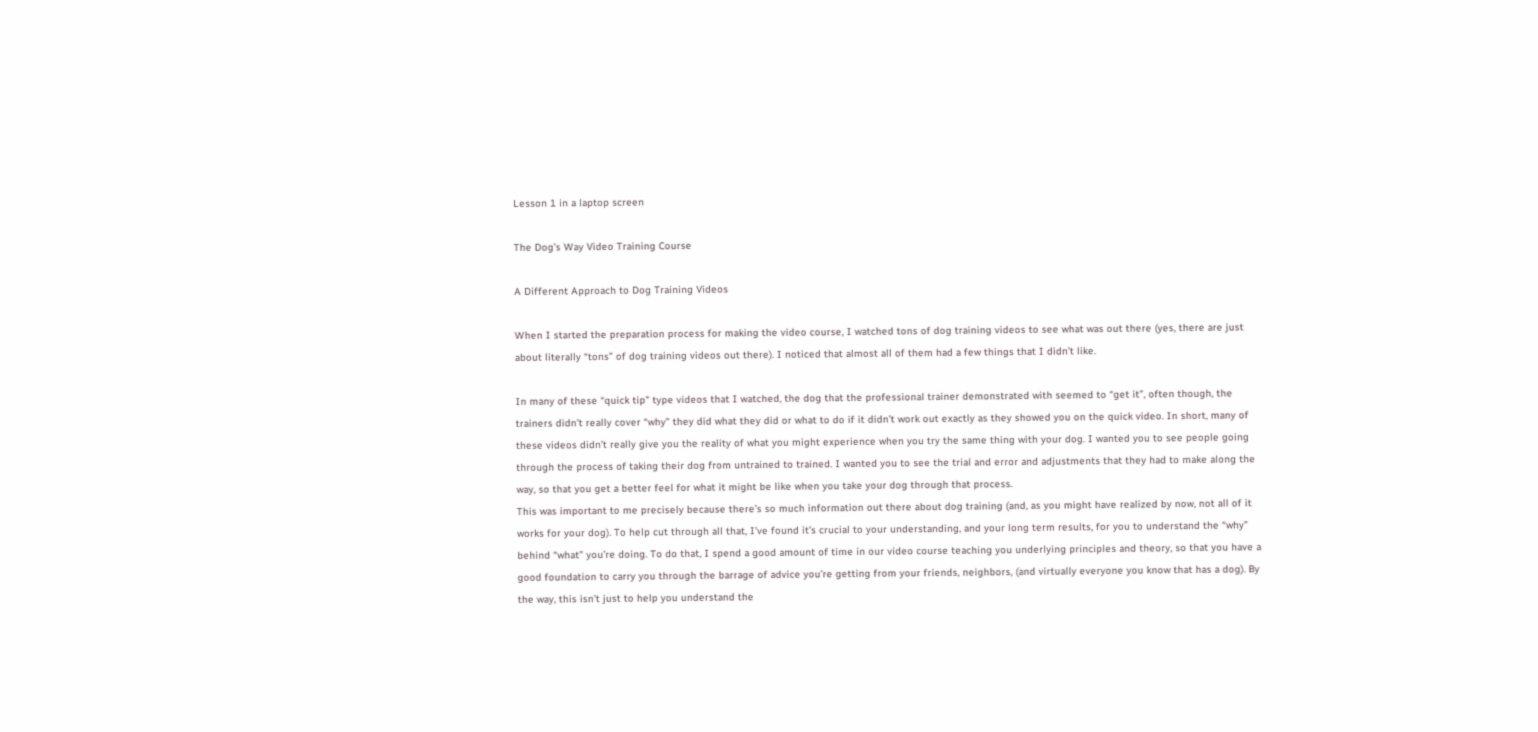Lesson 1 in a laptop screen

The Dog’s Way Video Training Course

A Different Approach to Dog Training Videos

When I started the preparation process for making the video course, I watched tons of dog training videos to see what was out there (yes, there are just about literally “tons” of dog training videos out there). I noticed that almost all of them had a few things that I didn’t like.

In many of these “quick tip” type videos that I watched, the dog that the professional trainer demonstrated with seemed to “get it”, often though, the trainers didn’t really cover “why” they did what they did or what to do if it didn’t work out exactly as they showed you on the quick video. In short, many of these videos didn’t really give you the reality of what you might experience when you try the same thing with your dog. I wanted you to see people going through the process of taking their dog from untrained to trained. I wanted you to see the trial and error and adjustments that they had to make along the way, so that you get a better feel for what it might be like when you take your dog through that process.
This was important to me precisely because there’s so much information out there about dog training (and, as you might have realized by now, not all of it works for your dog). To help cut through all that, I’ve found it’s crucial to your understanding, and your long term results, for you to understand the “why” behind “what” you’re doing. To do that, I spend a good amount of time in our video course teaching you underlying principles and theory, so that you have a good foundation to carry you through the barrage of advice you’re getting from your friends, neighbors, (and virtually everyone you know that has a dog). By the way, this isn’t just to help you understand the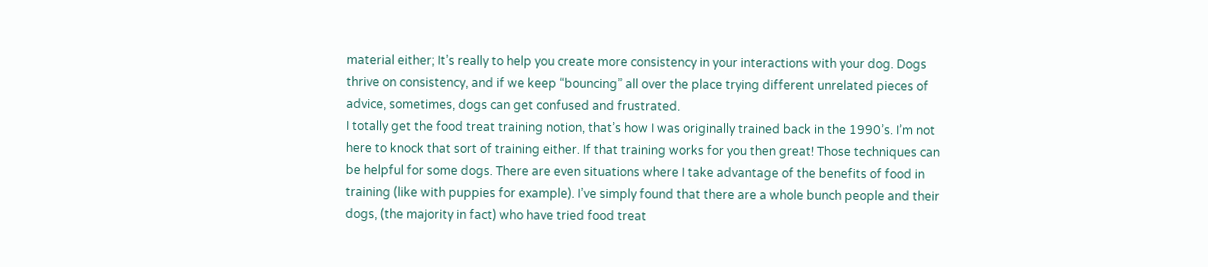material either; It’s really to help you create more consistency in your interactions with your dog. Dogs thrive on consistency, and if we keep “bouncing” all over the place trying different unrelated pieces of advice, sometimes, dogs can get confused and frustrated.
I totally get the food treat training notion, that’s how I was originally trained back in the 1990’s. I’m not here to knock that sort of training either. If that training works for you then great! Those techniques can be helpful for some dogs. There are even situations where I take advantage of the benefits of food in training (like with puppies for example). I’ve simply found that there are a whole bunch people and their dogs, (the majority in fact) who have tried food treat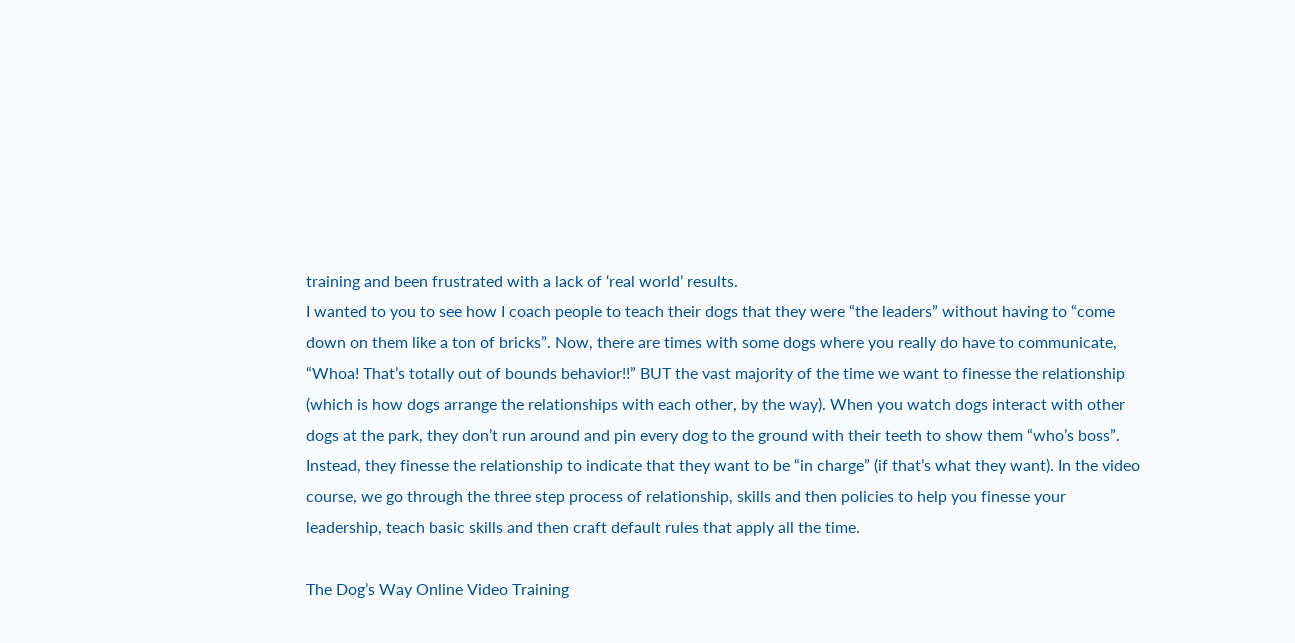training and been frustrated with a lack of ‘real world’ results.
I wanted to you to see how I coach people to teach their dogs that they were “the leaders” without having to “come down on them like a ton of bricks”. Now, there are times with some dogs where you really do have to communicate, “Whoa! That’s totally out of bounds behavior!!” BUT the vast majority of the time we want to finesse the relationship (which is how dogs arrange the relationships with each other, by the way). When you watch dogs interact with other dogs at the park, they don’t run around and pin every dog to the ground with their teeth to show them “who’s boss”. Instead, they finesse the relationship to indicate that they want to be “in charge” (if that’s what they want). In the video course, we go through the three step process of relationship, skills and then policies to help you finesse your leadership, teach basic skills and then craft default rules that apply all the time.

The Dog’s Way Online Video Training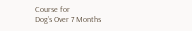Course for
Dog’s Over 7 Months